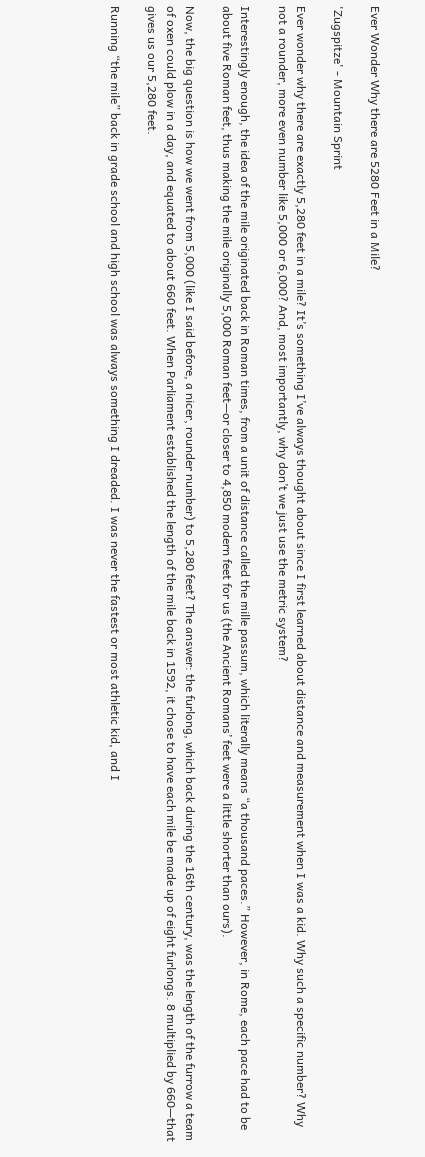Ever Wonder Why there are 5280 Feet in a Mile?

'Zugspitze' - Mountain Sprint

Ever wonder why there are exactly 5,280 feet in a mile? It’s something I’ve always thought about since I first learned about distance and measurement when I was a kid. Why such a specific number? Why not a rounder, more even number like 5,000 or 6,000? And, most importantly, why don’t we just use the metric system?

Interestingly enough, the idea of the mile originated back in Roman times, from a unit of distance called the mille passum, which literally means “a thousand paces.” However, in Rome, each pace had to be about five Roman feet, thus making the mile originally 5,000 Roman feet—or closer to 4,850 modern feet for us (the Ancient Romans’ feet were a little shorter than ours).

Now, the big question is how we went from 5,000 (like I said before, a nicer, rounder number) to 5,280 feet? The answer: the furlong, which back during the 16th century, was the length of the furrow a team of oxen could plow in a day, and equated to about 660 feet. When Parliament established the length of the mile back in 1592, it chose to have each mile be made up of eight furlongs. 8 multiplied by 660—that gives us our 5,280 feet.

Running “the mile” back in grade school and high school was always something I dreaded. I was never the fastest or most athletic kid, and I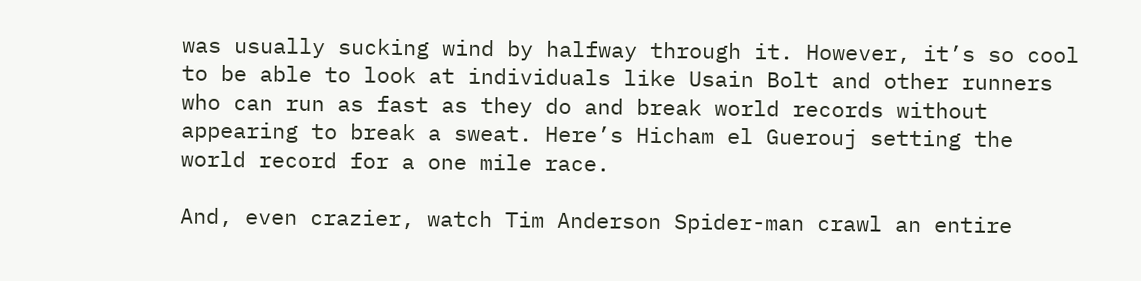was usually sucking wind by halfway through it. However, it’s so cool to be able to look at individuals like Usain Bolt and other runners who can run as fast as they do and break world records without appearing to break a sweat. Here’s Hicham el Guerouj setting the world record for a one mile race.

And, even crazier, watch Tim Anderson Spider-man crawl an entire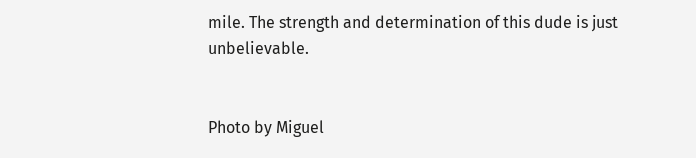mile. The strength and determination of this dude is just unbelievable.


Photo by Miguel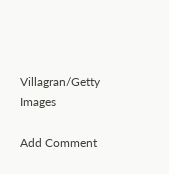Villagran/Getty Images

Add Comment